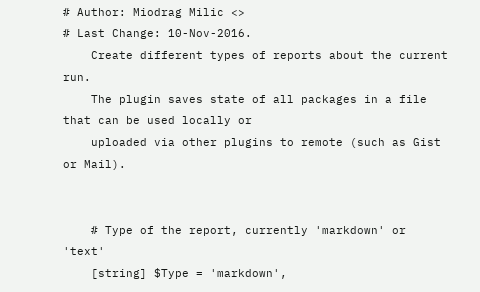# Author: Miodrag Milic <>
# Last Change: 10-Nov-2016.
    Create different types of reports about the current run.
    The plugin saves state of all packages in a file that can be used locally or
    uploaded via other plugins to remote (such as Gist or Mail).


    # Type of the report, currently 'markdown' or 'text'
    [string] $Type = 'markdown',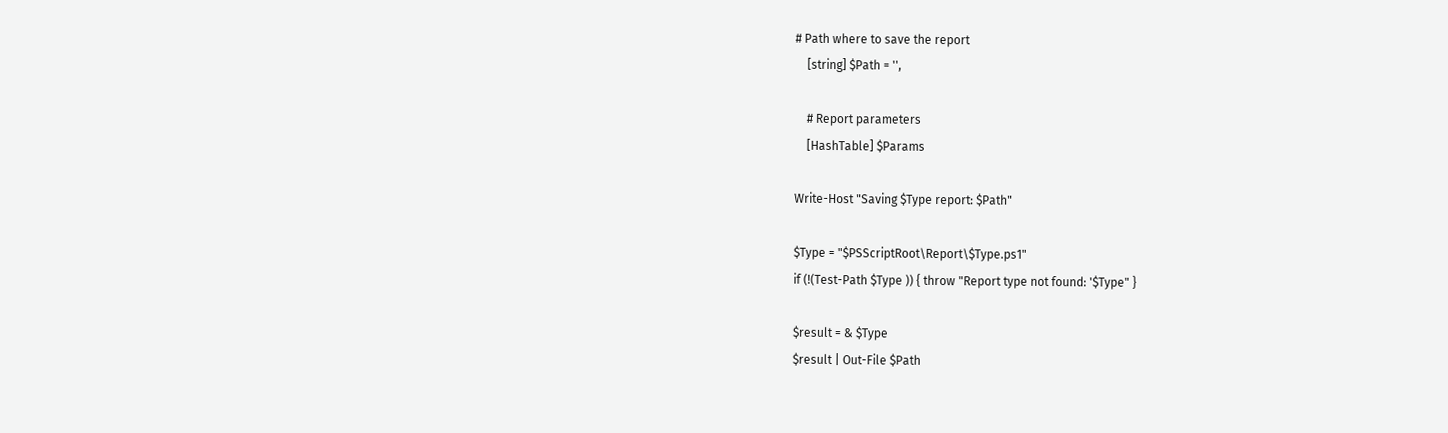# Path where to save the report
    [string] $Path = '',

    # Report parameters
    [HashTable] $Params

Write-Host "Saving $Type report: $Path"

$Type = "$PSScriptRoot\Report\$Type.ps1"
if (!(Test-Path $Type )) { throw "Report type not found: '$Type" }

$result = & $Type
$result | Out-File $Path